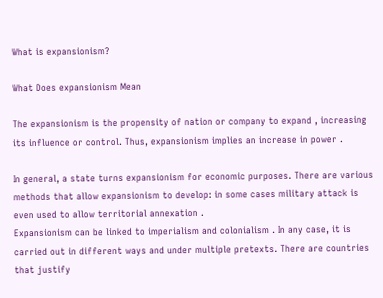What is expansionism?

What Does expansionism Mean

The expansionism is the propensity of nation or company to expand , increasing its influence or control. Thus, expansionism implies an increase in power .

In general, a state turns expansionism for economic purposes. There are various methods that allow expansionism to develop: in some cases military attack is even used to allow territorial annexation .
Expansionism can be linked to imperialism and colonialism . In any case, it is carried out in different ways and under multiple pretexts. There are countries that justify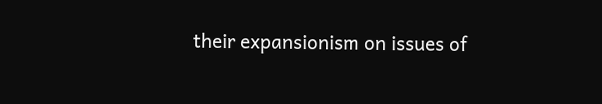their expansionism on issues of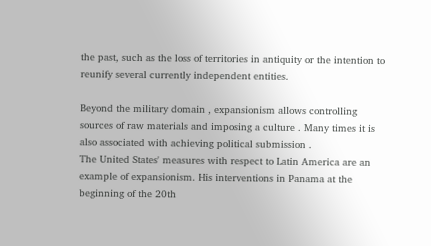the past, such as the loss of territories in antiquity or the intention to reunify several currently independent entities.

Beyond the military domain , expansionism allows controlling sources of raw materials and imposing a culture . Many times it is also associated with achieving political submission .
The United States' measures with respect to Latin America are an example of expansionism. His interventions in Panama at the beginning of the 20th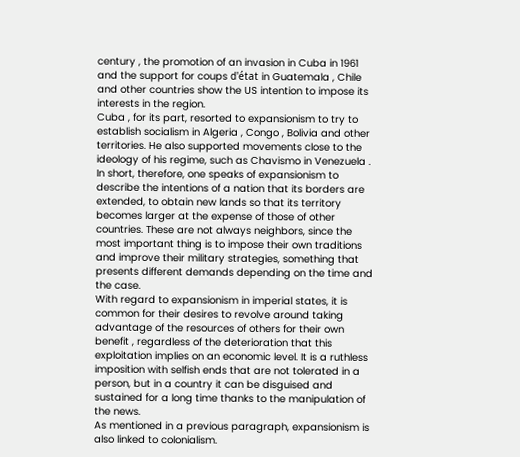century , the promotion of an invasion in Cuba in 1961 and the support for coups d'état in Guatemala , Chile and other countries show the US intention to impose its interests in the region.
Cuba , for its part, resorted to expansionism to try to establish socialism in Algeria , Congo , Bolivia and other territories. He also supported movements close to the ideology of his regime, such as Chavismo in Venezuela .
In short, therefore, one speaks of expansionism to describe the intentions of a nation that its borders are extended, to obtain new lands so that its territory becomes larger at the expense of those of other countries. These are not always neighbors, since the most important thing is to impose their own traditions and improve their military strategies, something that presents different demands depending on the time and the case.
With regard to expansionism in imperial states, it is common for their desires to revolve around taking advantage of the resources of others for their own benefit , regardless of the deterioration that this exploitation implies on an economic level. It is a ruthless imposition with selfish ends that are not tolerated in a person, but in a country it can be disguised and sustained for a long time thanks to the manipulation of the news.
As mentioned in a previous paragraph, expansionism is also linked to colonialism.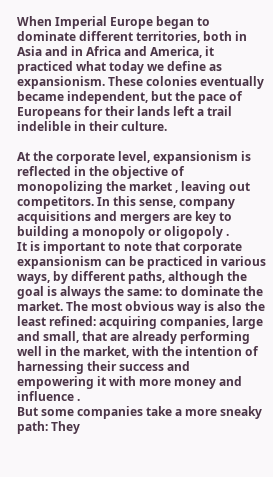When Imperial Europe began to dominate different territories, both in Asia and in Africa and America, it practiced what today we define as expansionism. These colonies eventually became independent, but the pace of Europeans for their lands left a trail indelible in their culture.

At the corporate level, expansionism is reflected in the objective of monopolizing the market , leaving out competitors. In this sense, company acquisitions and mergers are key to building a monopoly or oligopoly .
It is important to note that corporate expansionism can be practiced in various ways, by different paths, although the goal is always the same: to dominate the market. The most obvious way is also the least refined: acquiring companies, large and small, that are already performing well in the market, with the intention of harnessing their success and empowering it with more money and influence .
But some companies take a more sneaky path: They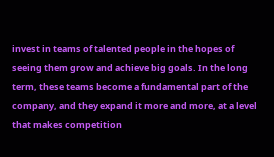invest in teams of talented people in the hopes of seeing them grow and achieve big goals. In the long term, these teams become a fundamental part of the company, and they expand it more and more, at a level that makes competition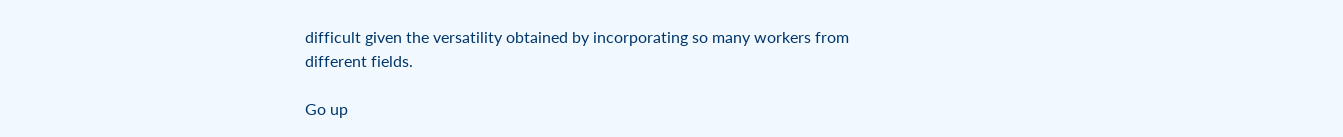difficult given the versatility obtained by incorporating so many workers from different fields.

Go up